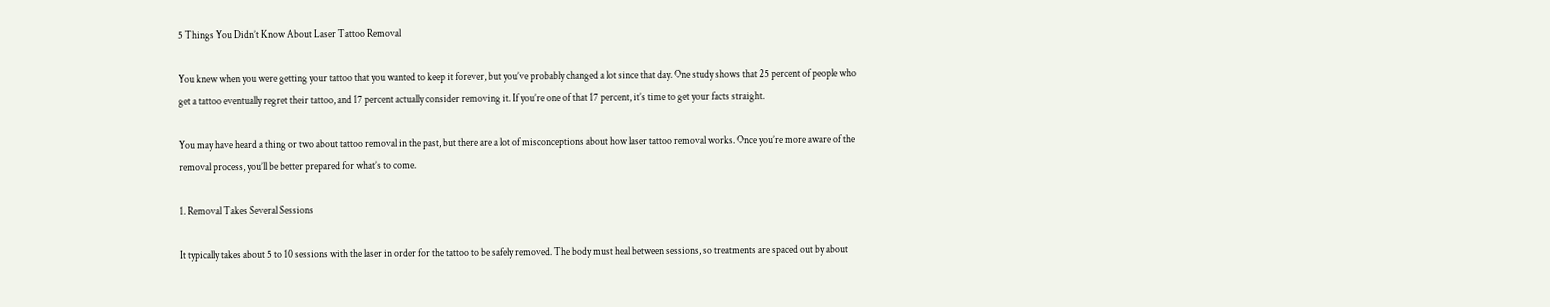5 Things You Didn’t Know About Laser Tattoo Removal

You knew when you were getting your tattoo that you wanted to keep it forever, but you’ve probably changed a lot since that day. One study shows that 25 percent of people who get a tattoo eventually regret their tattoo, and 17 percent actually consider removing it. If you’re one of that 17 percent, it’s time to get your facts straight.

You may have heard a thing or two about tattoo removal in the past, but there are a lot of misconceptions about how laser tattoo removal works. Once you’re more aware of the removal process, you’ll be better prepared for what’s to come.

1. Removal Takes Several Sessions

It typically takes about 5 to 10 sessions with the laser in order for the tattoo to be safely removed. The body must heal between sessions, so treatments are spaced out by about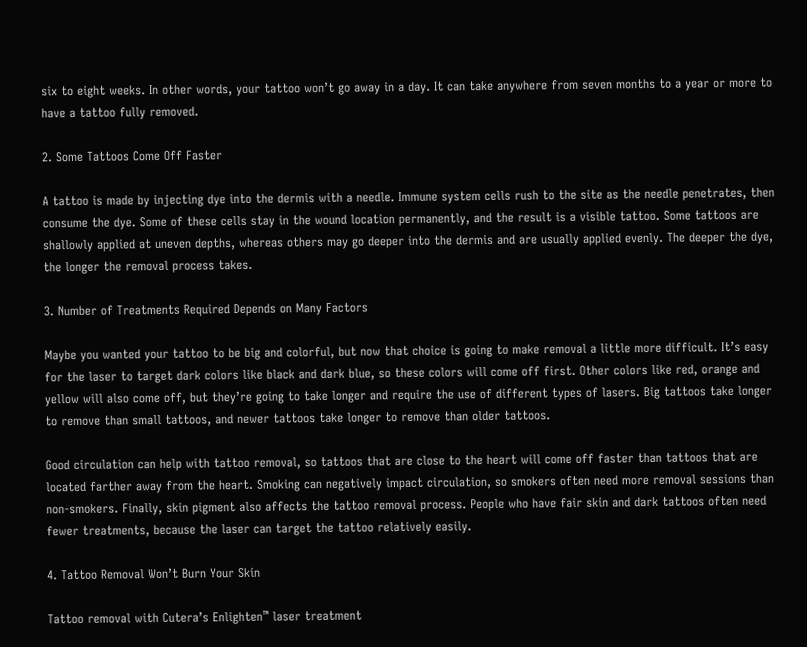six to eight weeks. In other words, your tattoo won’t go away in a day. It can take anywhere from seven months to a year or more to have a tattoo fully removed.

2. Some Tattoos Come Off Faster

A tattoo is made by injecting dye into the dermis with a needle. Immune system cells rush to the site as the needle penetrates, then consume the dye. Some of these cells stay in the wound location permanently, and the result is a visible tattoo. Some tattoos are shallowly applied at uneven depths, whereas others may go deeper into the dermis and are usually applied evenly. The deeper the dye, the longer the removal process takes.

3. Number of Treatments Required Depends on Many Factors

Maybe you wanted your tattoo to be big and colorful, but now that choice is going to make removal a little more difficult. It’s easy for the laser to target dark colors like black and dark blue, so these colors will come off first. Other colors like red, orange and yellow will also come off, but they’re going to take longer and require the use of different types of lasers. Big tattoos take longer to remove than small tattoos, and newer tattoos take longer to remove than older tattoos.

Good circulation can help with tattoo removal, so tattoos that are close to the heart will come off faster than tattoos that are located farther away from the heart. Smoking can negatively impact circulation, so smokers often need more removal sessions than non-smokers. Finally, skin pigment also affects the tattoo removal process. People who have fair skin and dark tattoos often need fewer treatments, because the laser can target the tattoo relatively easily.

4. Tattoo Removal Won’t Burn Your Skin

Tattoo removal with Cutera’s Enlighten™ laser treatment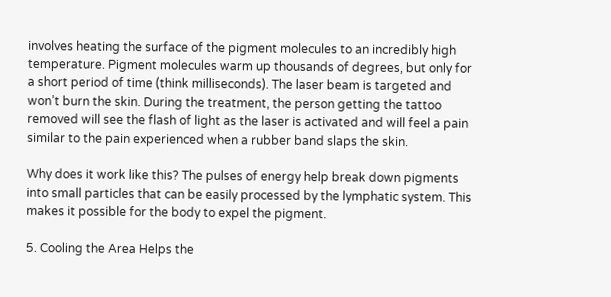involves heating the surface of the pigment molecules to an incredibly high temperature. Pigment molecules warm up thousands of degrees, but only for a short period of time (think milliseconds). The laser beam is targeted and won’t burn the skin. During the treatment, the person getting the tattoo removed will see the flash of light as the laser is activated and will feel a pain similar to the pain experienced when a rubber band slaps the skin.

Why does it work like this? The pulses of energy help break down pigments into small particles that can be easily processed by the lymphatic system. This makes it possible for the body to expel the pigment.

5. Cooling the Area Helps the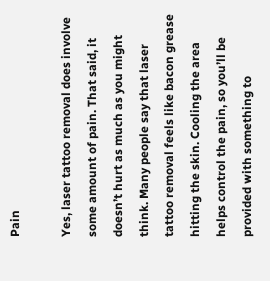Pain

Yes, laser tattoo removal does involve some amount of pain. That said, it doesn’t hurt as much as you might think. Many people say that laser tattoo removal feels like bacon grease hitting the skin. Cooling the area helps control the pain, so you’ll be provided with something to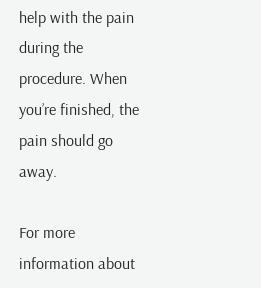help with the pain during the procedure. When you’re finished, the pain should go away.

For more information about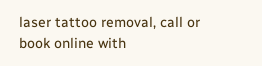laser tattoo removal, call or book online with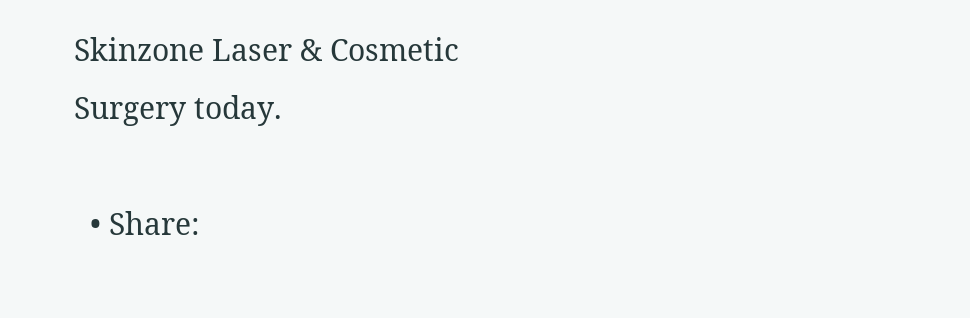Skinzone Laser & Cosmetic Surgery today.

  • Share: